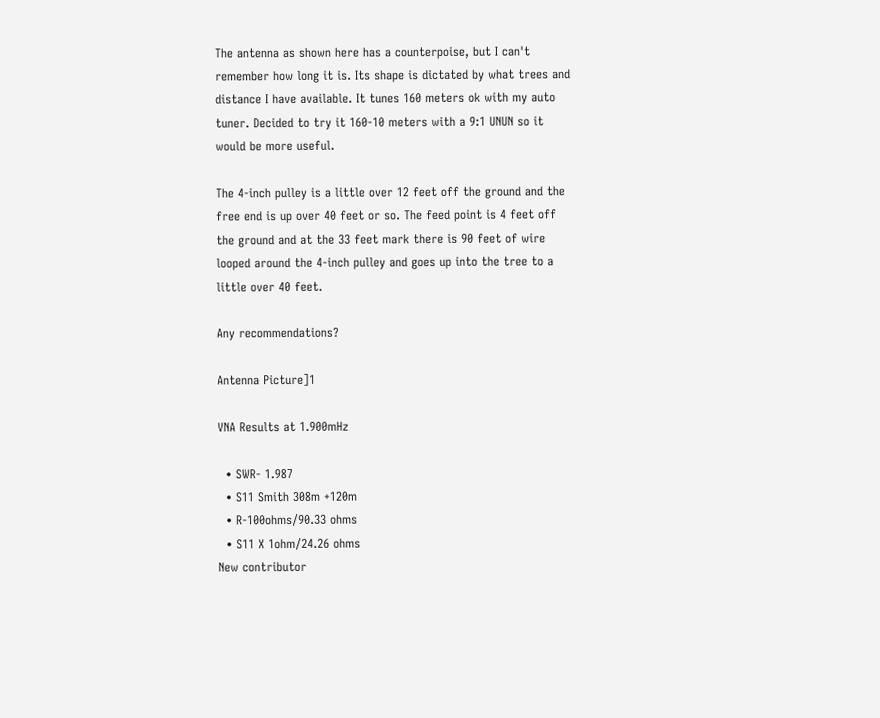The antenna as shown here has a counterpoise, but I can't remember how long it is. Its shape is dictated by what trees and distance I have available. It tunes 160 meters ok with my auto tuner. Decided to try it 160-10 meters with a 9:1 UNUN so it would be more useful.

The 4-inch pulley is a little over 12 feet off the ground and the free end is up over 40 feet or so. The feed point is 4 feet off the ground and at the 33 feet mark there is 90 feet of wire looped around the 4-inch pulley and goes up into the tree to a little over 40 feet.

Any recommendations?

Antenna Picture]1

VNA Results at 1.900mHz

  • SWR- 1.987
  • S11 Smith 308m +120m
  • R-100ohms/90.33 ohms
  • S11 X 1ohm/24.26 ohms
New contributor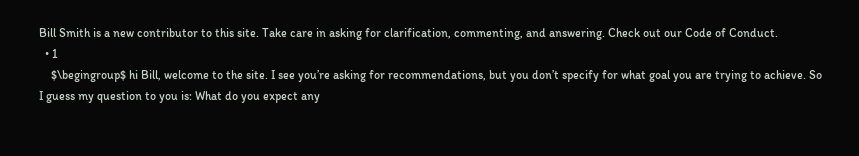Bill Smith is a new contributor to this site. Take care in asking for clarification, commenting, and answering. Check out our Code of Conduct.
  • 1
    $\begingroup$ hi Bill, welcome to the site. I see you’re asking for recommendations, but you don’t specify for what goal you are trying to achieve. So I guess my question to you is: What do you expect any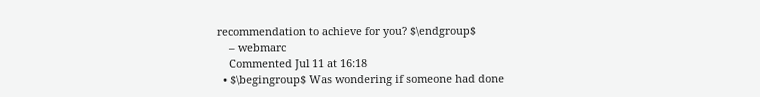recommendation to achieve for you? $\endgroup$
    – webmarc
    Commented Jul 11 at 16:18
  • $\begingroup$ Was wondering if someone had done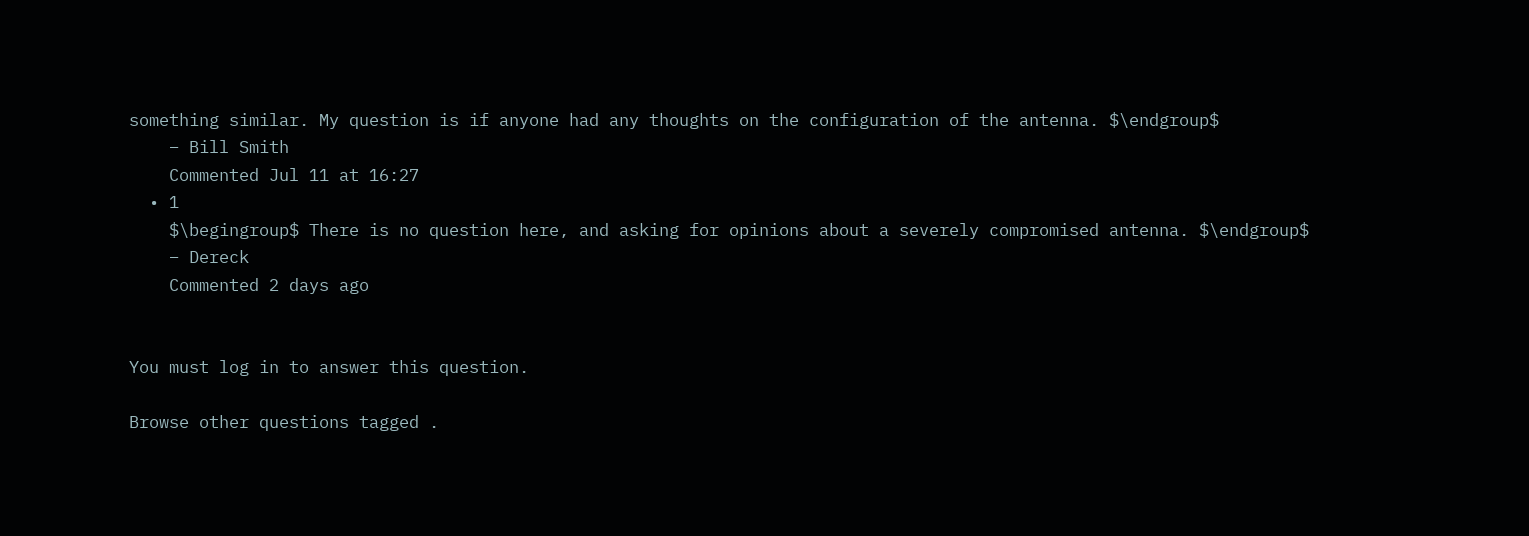something similar. My question is if anyone had any thoughts on the configuration of the antenna. $\endgroup$
    – Bill Smith
    Commented Jul 11 at 16:27
  • 1
    $\begingroup$ There is no question here, and asking for opinions about a severely compromised antenna. $\endgroup$
    – Dereck
    Commented 2 days ago


You must log in to answer this question.

Browse other questions tagged .